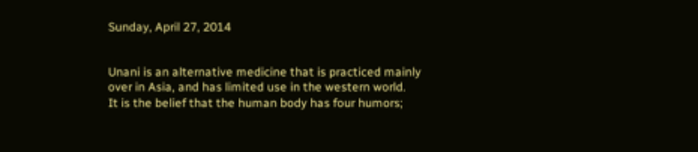Sunday, April 27, 2014


Unani is an alternative medicine that is practiced mainly over in Asia, and has limited use in the western world.  It is the belief that the human body has four humors;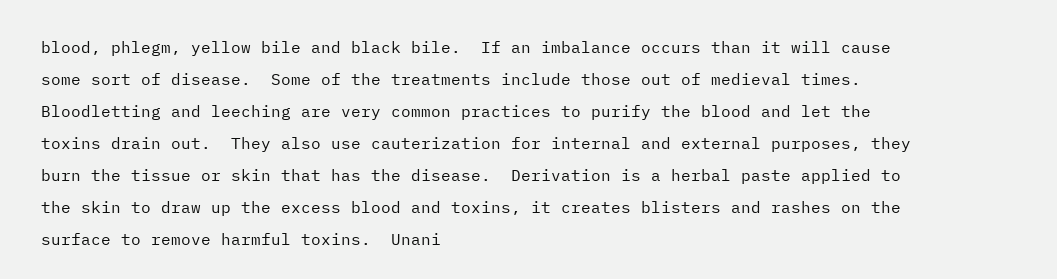blood, phlegm, yellow bile and black bile.  If an imbalance occurs than it will cause some sort of disease.  Some of the treatments include those out of medieval times.  Bloodletting and leeching are very common practices to purify the blood and let the toxins drain out.  They also use cauterization for internal and external purposes, they burn the tissue or skin that has the disease.  Derivation is a herbal paste applied to the skin to draw up the excess blood and toxins, it creates blisters and rashes on the surface to remove harmful toxins.  Unani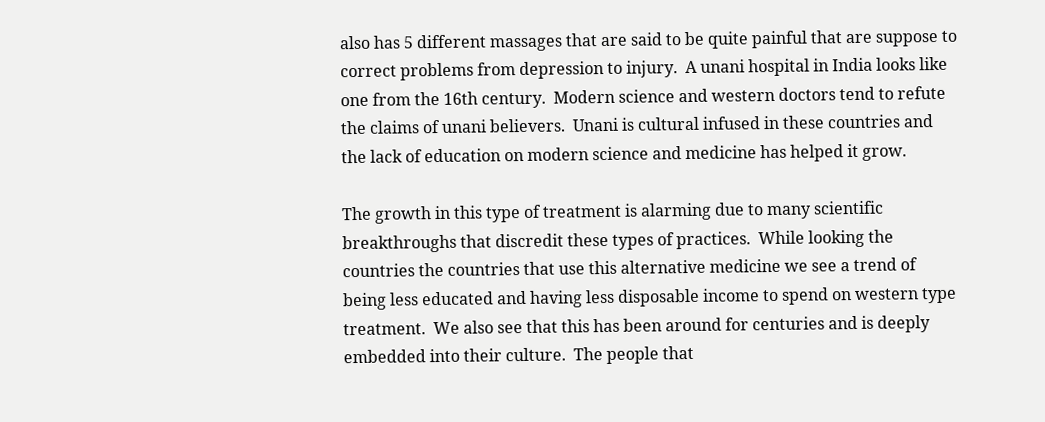also has 5 different massages that are said to be quite painful that are suppose to correct problems from depression to injury.  A unani hospital in India looks like one from the 16th century.  Modern science and western doctors tend to refute the claims of unani believers.  Unani is cultural infused in these countries and the lack of education on modern science and medicine has helped it grow.

The growth in this type of treatment is alarming due to many scientific breakthroughs that discredit these types of practices.  While looking the countries the countries that use this alternative medicine we see a trend of being less educated and having less disposable income to spend on western type treatment.  We also see that this has been around for centuries and is deeply embedded into their culture.  The people that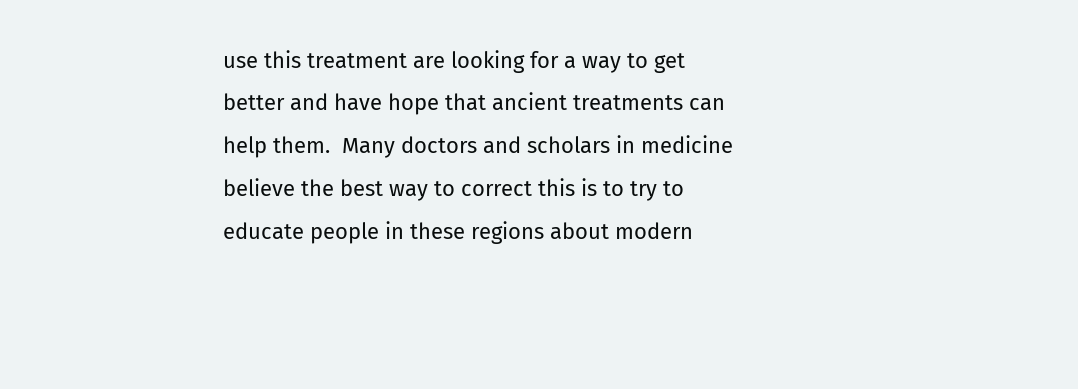use this treatment are looking for a way to get better and have hope that ancient treatments can help them.  Many doctors and scholars in medicine believe the best way to correct this is to try to educate people in these regions about modern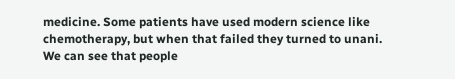medicine. Some patients have used modern science like chemotherapy, but when that failed they turned to unani.  We can see that people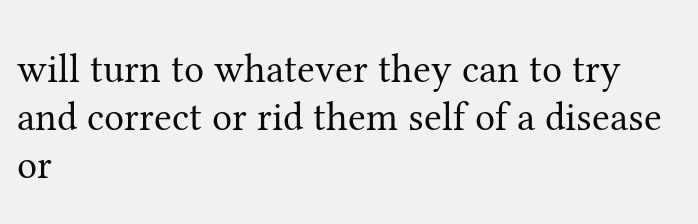will turn to whatever they can to try and correct or rid them self of a disease or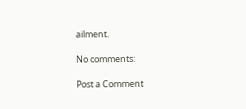ailment.

No comments:

Post a Comment